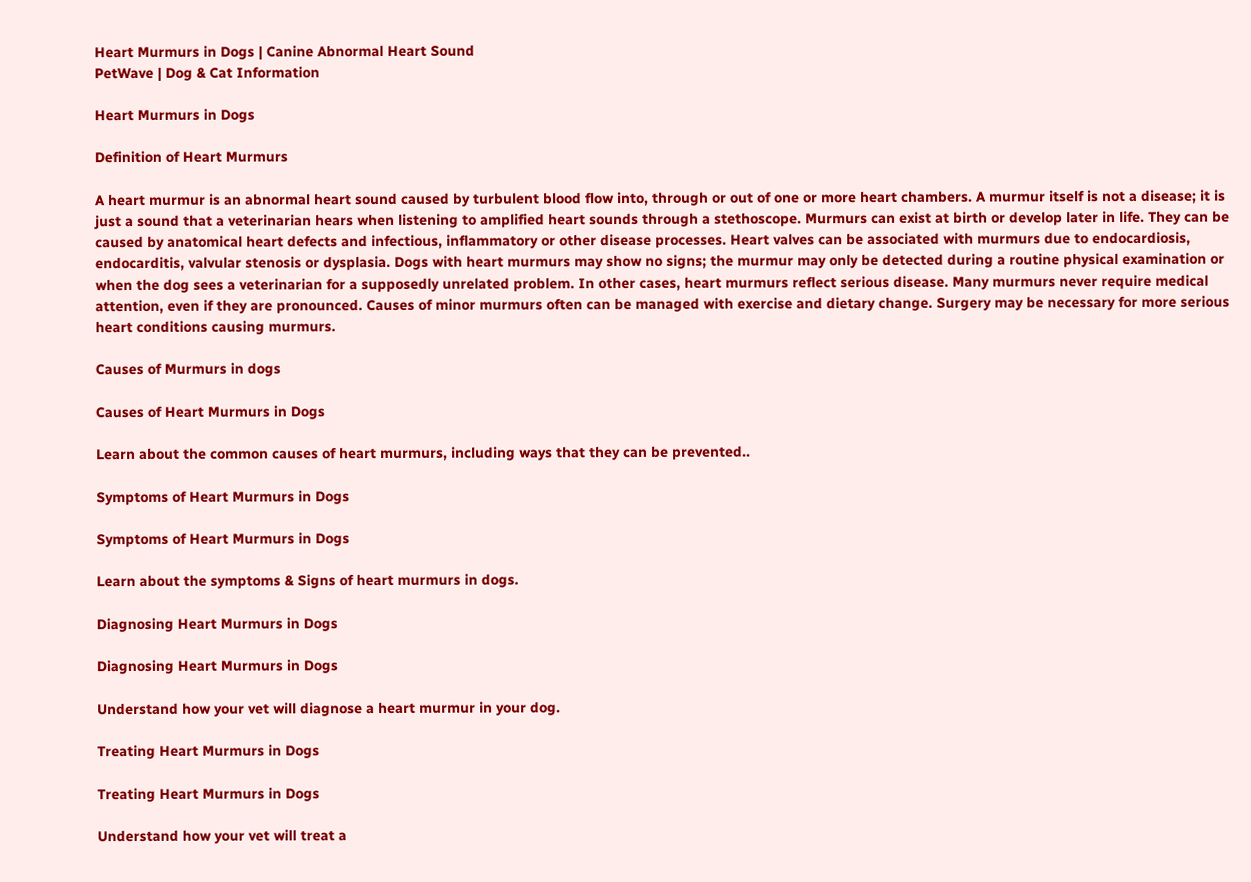Heart Murmurs in Dogs | Canine Abnormal Heart Sound
PetWave | Dog & Cat Information

Heart Murmurs in Dogs

Definition of Heart Murmurs

A heart murmur is an abnormal heart sound caused by turbulent blood flow into, through or out of one or more heart chambers. A murmur itself is not a disease; it is just a sound that a veterinarian hears when listening to amplified heart sounds through a stethoscope. Murmurs can exist at birth or develop later in life. They can be caused by anatomical heart defects and infectious, inflammatory or other disease processes. Heart valves can be associated with murmurs due to endocardiosis, endocarditis, valvular stenosis or dysplasia. Dogs with heart murmurs may show no signs; the murmur may only be detected during a routine physical examination or when the dog sees a veterinarian for a supposedly unrelated problem. In other cases, heart murmurs reflect serious disease. Many murmurs never require medical attention, even if they are pronounced. Causes of minor murmurs often can be managed with exercise and dietary change. Surgery may be necessary for more serious heart conditions causing murmurs.

Causes of Murmurs in dogs

Causes of Heart Murmurs in Dogs

Learn about the common causes of heart murmurs, including ways that they can be prevented..

Symptoms of Heart Murmurs in Dogs

Symptoms of Heart Murmurs in Dogs

Learn about the symptoms & Signs of heart murmurs in dogs.

Diagnosing Heart Murmurs in Dogs

Diagnosing Heart Murmurs in Dogs

Understand how your vet will diagnose a heart murmur in your dog.

Treating Heart Murmurs in Dogs

Treating Heart Murmurs in Dogs

Understand how your vet will treat a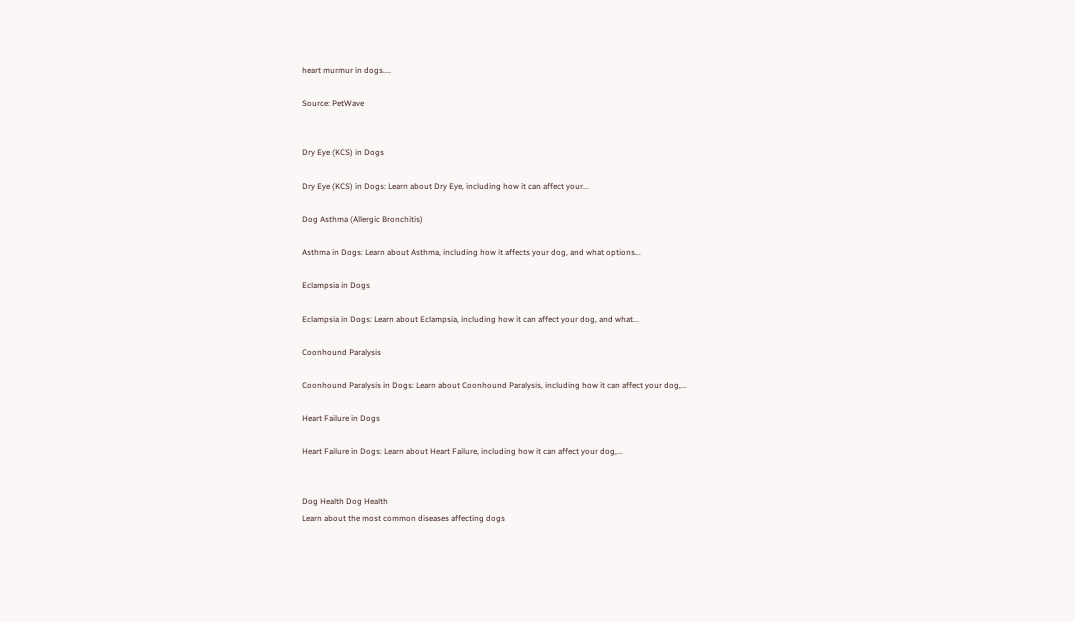heart murmur in dogs....

Source: PetWave


Dry Eye (KCS) in Dogs

Dry Eye (KCS) in Dogs: Learn about Dry Eye, including how it can affect your...

Dog Asthma (Allergic Bronchitis)

Asthma in Dogs: Learn about Asthma, including how it affects your dog, and what options...

Eclampsia in Dogs

Eclampsia in Dogs: Learn about Eclampsia, including how it can affect your dog, and what...

Coonhound Paralysis

Coonhound Paralysis in Dogs: Learn about Coonhound Paralysis, including how it can affect your dog,...

Heart Failure in Dogs

Heart Failure in Dogs: Learn about Heart Failure, including how it can affect your dog,...


Dog Health Dog Health
Learn about the most common diseases affecting dogs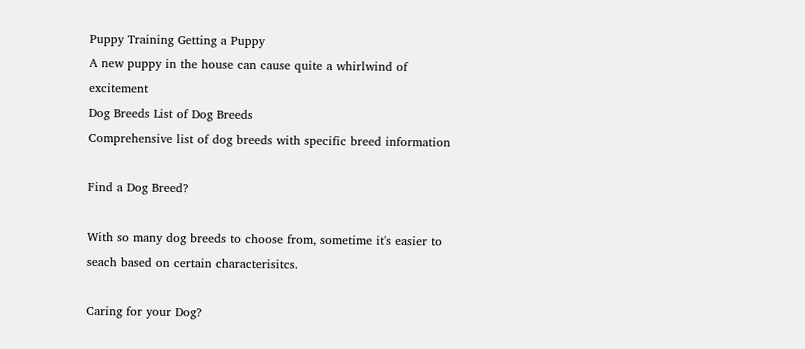Puppy Training Getting a Puppy
A new puppy in the house can cause quite a whirlwind of excitement
Dog Breeds List of Dog Breeds
Comprehensive list of dog breeds with specific breed information

Find a Dog Breed?

With so many dog breeds to choose from, sometime it's easier to seach based on certain characterisitcs.

Caring for your Dog?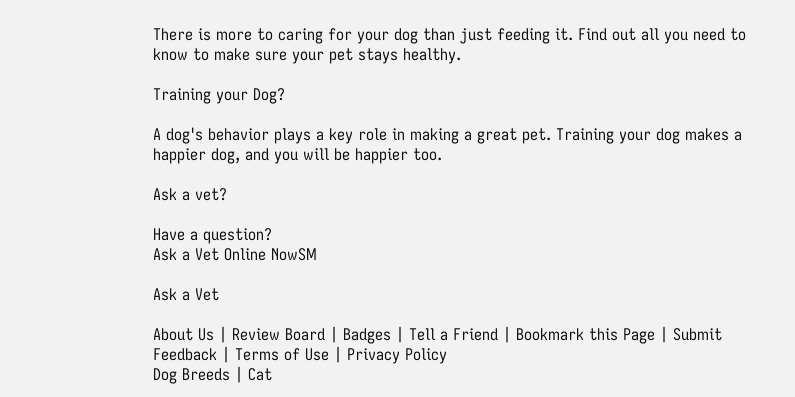There is more to caring for your dog than just feeding it. Find out all you need to know to make sure your pet stays healthy.

Training your Dog?

A dog's behavior plays a key role in making a great pet. Training your dog makes a happier dog, and you will be happier too.

Ask a vet?

Have a question?
Ask a Vet Online NowSM

Ask a Vet

About Us | Review Board | Badges | Tell a Friend | Bookmark this Page | Submit Feedback | Terms of Use | Privacy Policy
Dog Breeds | Cat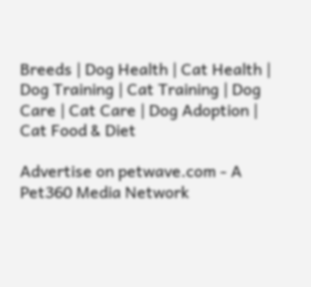Breeds | Dog Health | Cat Health | Dog Training | Cat Training | Dog Care | Cat Care | Dog Adoption | Cat Food & Diet

Advertise on petwave.com - A Pet360 Media Network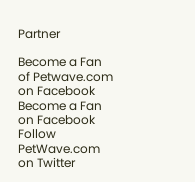Partner

Become a Fan of Petwave.com on Facebook Become a Fan on Facebook Follow PetWave.com on Twitter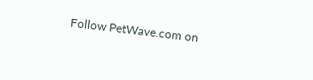Follow PetWave.com on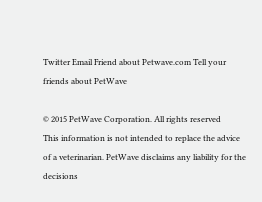Twitter Email Friend about Petwave.com Tell your friends about PetWave

© 2015 PetWave Corporation. All rights reserved
This information is not intended to replace the advice of a veterinarian. PetWave disclaims any liability for the decisions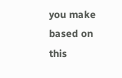you make based on this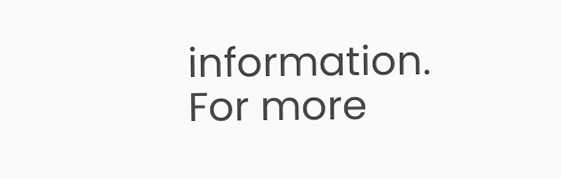information.
For more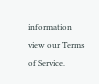information view our Terms of Service.